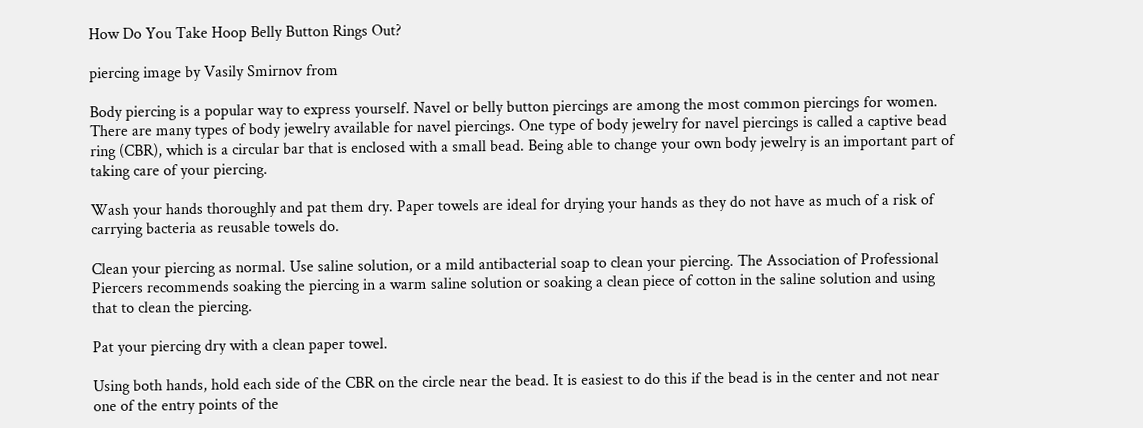How Do You Take Hoop Belly Button Rings Out?

piercing image by Vasily Smirnov from

Body piercing is a popular way to express yourself. Navel or belly button piercings are among the most common piercings for women. There are many types of body jewelry available for navel piercings. One type of body jewelry for navel piercings is called a captive bead ring (CBR), which is a circular bar that is enclosed with a small bead. Being able to change your own body jewelry is an important part of taking care of your piercing.

Wash your hands thoroughly and pat them dry. Paper towels are ideal for drying your hands as they do not have as much of a risk of carrying bacteria as reusable towels do.

Clean your piercing as normal. Use saline solution, or a mild antibacterial soap to clean your piercing. The Association of Professional Piercers recommends soaking the piercing in a warm saline solution or soaking a clean piece of cotton in the saline solution and using that to clean the piercing.

Pat your piercing dry with a clean paper towel.

Using both hands, hold each side of the CBR on the circle near the bead. It is easiest to do this if the bead is in the center and not near one of the entry points of the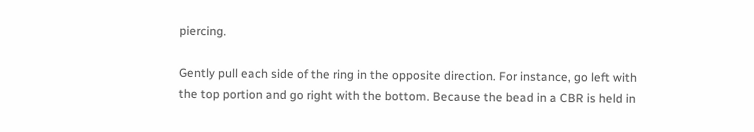piercing.

Gently pull each side of the ring in the opposite direction. For instance, go left with the top portion and go right with the bottom. Because the bead in a CBR is held in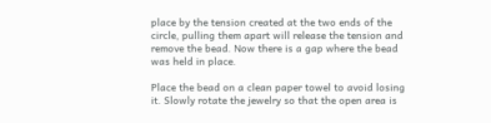place by the tension created at the two ends of the circle, pulling them apart will release the tension and remove the bead. Now there is a gap where the bead was held in place.

Place the bead on a clean paper towel to avoid losing it. Slowly rotate the jewelry so that the open area is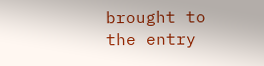brought to the entry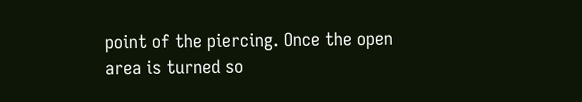point of the piercing. Once the open area is turned so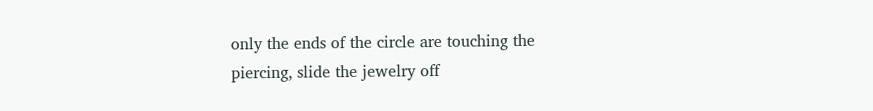only the ends of the circle are touching the piercing, slide the jewelry off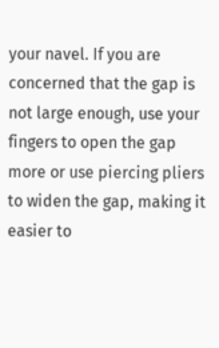your navel. If you are concerned that the gap is not large enough, use your fingers to open the gap more or use piercing pliers to widen the gap, making it easier to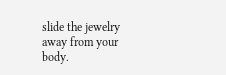slide the jewelry away from your body.